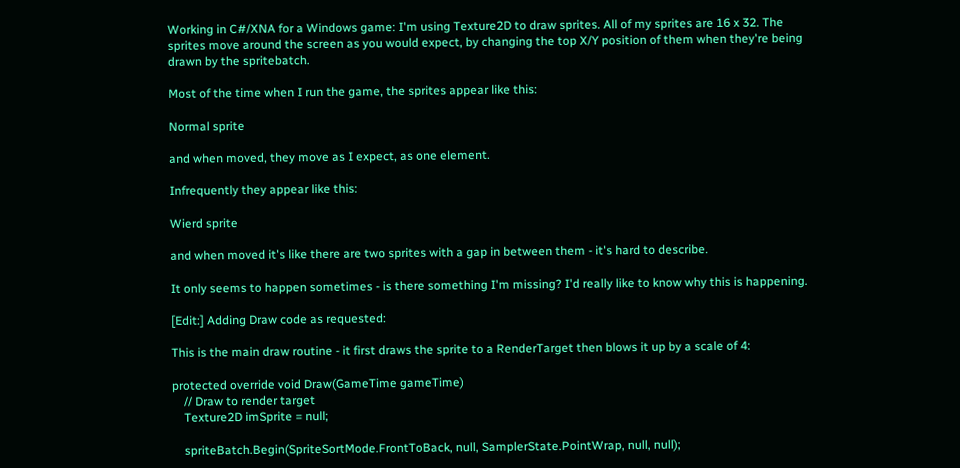Working in C#/XNA for a Windows game: I'm using Texture2D to draw sprites. All of my sprites are 16 x 32. The sprites move around the screen as you would expect, by changing the top X/Y position of them when they're being drawn by the spritebatch.

Most of the time when I run the game, the sprites appear like this:

Normal sprite

and when moved, they move as I expect, as one element.

Infrequently they appear like this:

Wierd sprite

and when moved it's like there are two sprites with a gap in between them - it's hard to describe.

It only seems to happen sometimes - is there something I'm missing? I'd really like to know why this is happening.

[Edit:] Adding Draw code as requested:

This is the main draw routine - it first draws the sprite to a RenderTarget then blows it up by a scale of 4:

protected override void Draw(GameTime gameTime)
    // Draw to render target
    Texture2D imSprite = null;

    spriteBatch.Begin(SpriteSortMode.FrontToBack, null, SamplerState.PointWrap, null, null);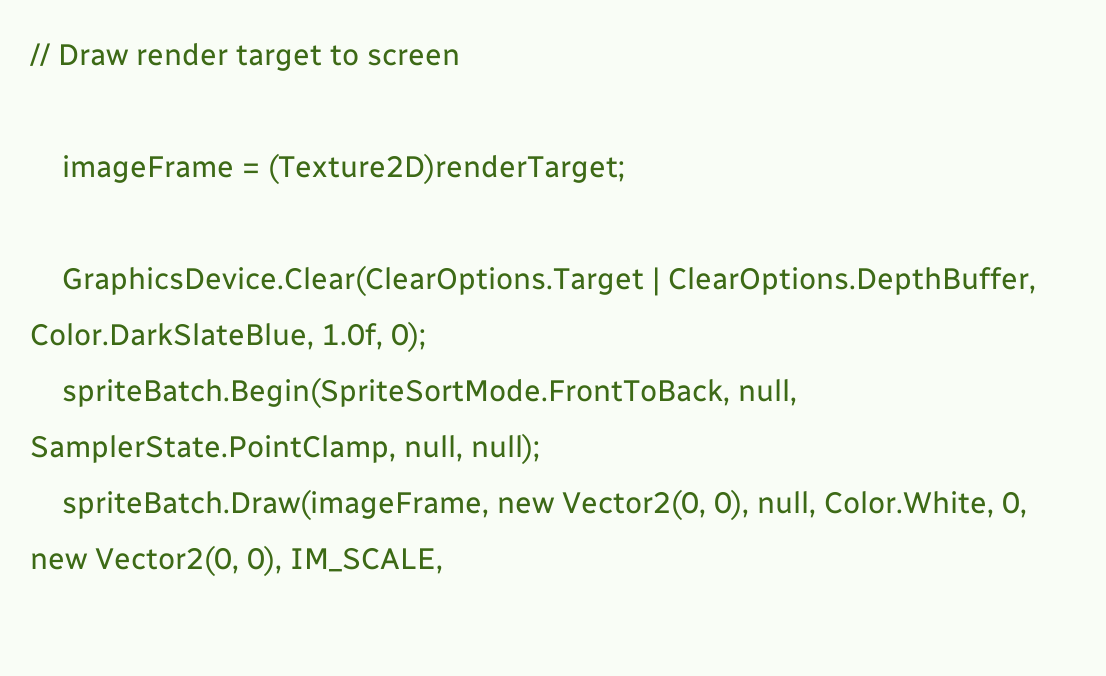// Draw render target to screen

    imageFrame = (Texture2D)renderTarget;

    GraphicsDevice.Clear(ClearOptions.Target | ClearOptions.DepthBuffer, Color.DarkSlateBlue, 1.0f, 0);
    spriteBatch.Begin(SpriteSortMode.FrontToBack, null, SamplerState.PointClamp, null, null);
    spriteBatch.Draw(imageFrame, new Vector2(0, 0), null, Color.White, 0, new Vector2(0, 0), IM_SCALE,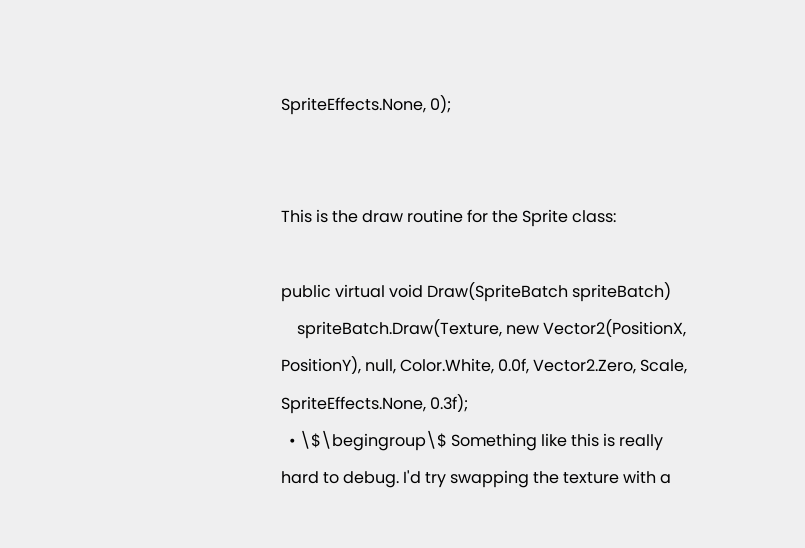SpriteEffects.None, 0);


This is the draw routine for the Sprite class:

public virtual void Draw(SpriteBatch spriteBatch)
    spriteBatch.Draw(Texture, new Vector2(PositionX, PositionY), null, Color.White, 0.0f, Vector2.Zero, Scale, SpriteEffects.None, 0.3f);
  • \$\begingroup\$ Something like this is really hard to debug. I'd try swapping the texture with a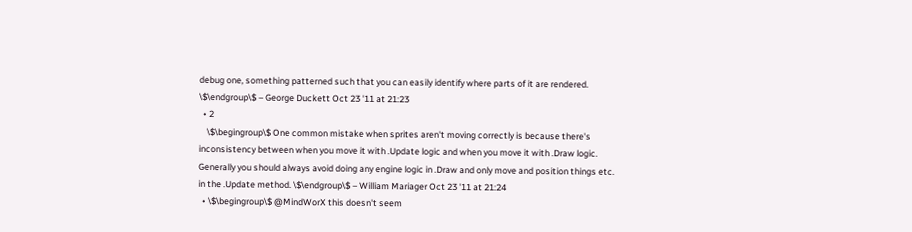debug one, something patterned such that you can easily identify where parts of it are rendered. \$\endgroup\$ – George Duckett Oct 23 '11 at 21:23
  • 2
    \$\begingroup\$ One common mistake when sprites aren't moving correctly is because there's inconsistency between when you move it with .Update logic and when you move it with .Draw logic. Generally you should always avoid doing any engine logic in .Draw and only move and position things etc. in the .Update method. \$\endgroup\$ – William Mariager Oct 23 '11 at 21:24
  • \$\begingroup\$ @MindWorX this doesn't seem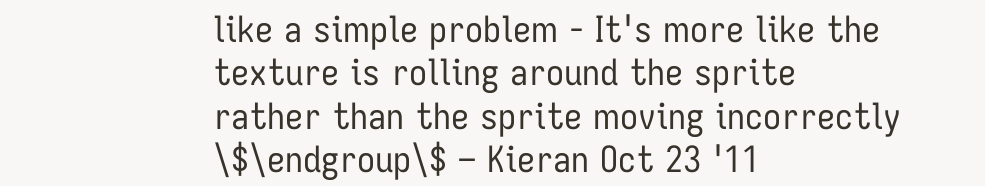like a simple problem - It's more like the texture is rolling around the sprite rather than the sprite moving incorrectly \$\endgroup\$ – Kieran Oct 23 '11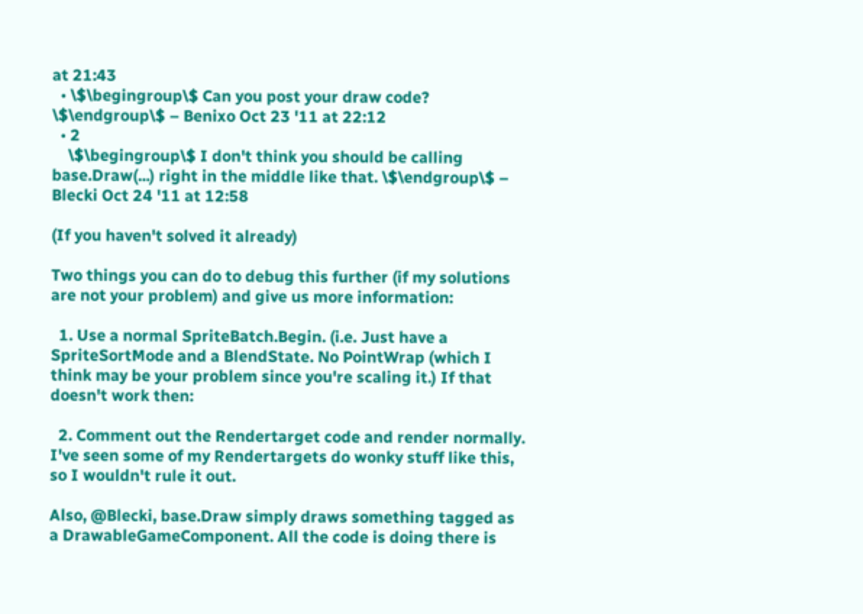at 21:43
  • \$\begingroup\$ Can you post your draw code? \$\endgroup\$ – Benixo Oct 23 '11 at 22:12
  • 2
    \$\begingroup\$ I don't think you should be calling base.Draw(...) right in the middle like that. \$\endgroup\$ – Blecki Oct 24 '11 at 12:58

(If you haven't solved it already)

Two things you can do to debug this further (if my solutions are not your problem) and give us more information:

  1. Use a normal SpriteBatch.Begin. (i.e. Just have a SpriteSortMode and a BlendState. No PointWrap (which I think may be your problem since you're scaling it.) If that doesn't work then:

  2. Comment out the Rendertarget code and render normally. I've seen some of my Rendertargets do wonky stuff like this, so I wouldn't rule it out.

Also, @Blecki, base.Draw simply draws something tagged as a DrawableGameComponent. All the code is doing there is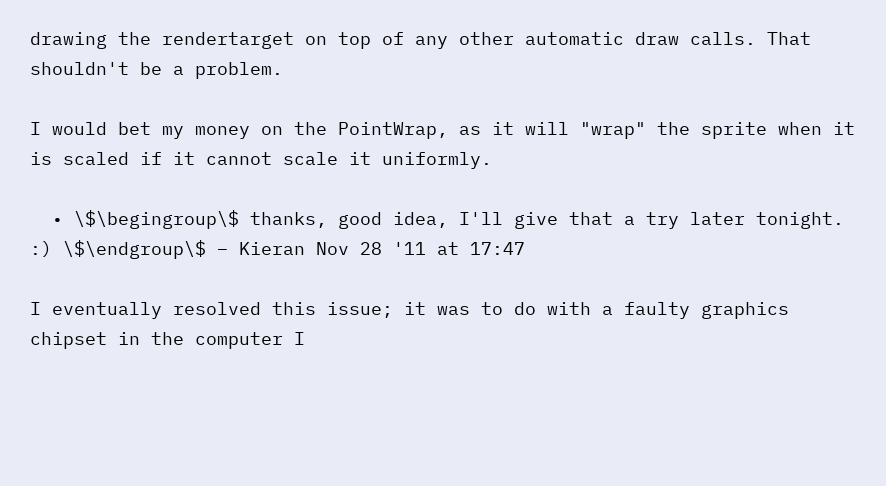drawing the rendertarget on top of any other automatic draw calls. That shouldn't be a problem.

I would bet my money on the PointWrap, as it will "wrap" the sprite when it is scaled if it cannot scale it uniformly.

  • \$\begingroup\$ thanks, good idea, I'll give that a try later tonight. :) \$\endgroup\$ – Kieran Nov 28 '11 at 17:47

I eventually resolved this issue; it was to do with a faulty graphics chipset in the computer I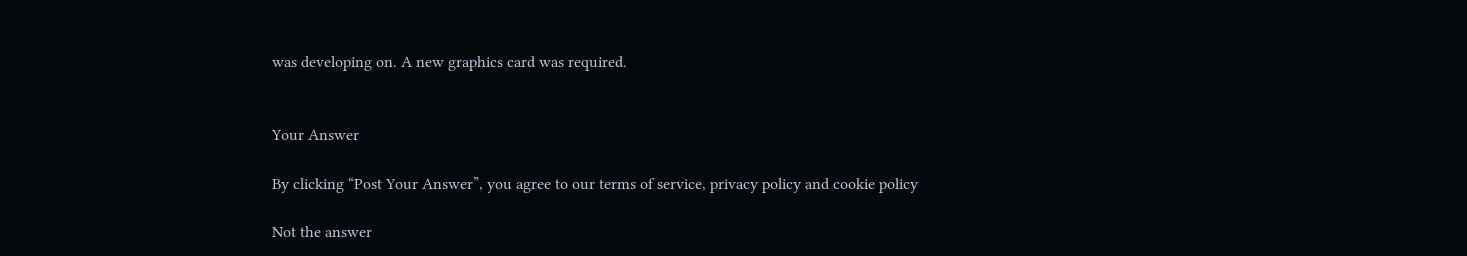was developing on. A new graphics card was required.


Your Answer

By clicking “Post Your Answer”, you agree to our terms of service, privacy policy and cookie policy

Not the answer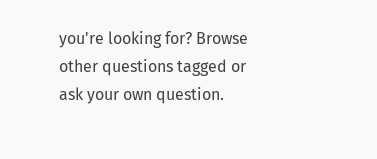you're looking for? Browse other questions tagged or ask your own question.